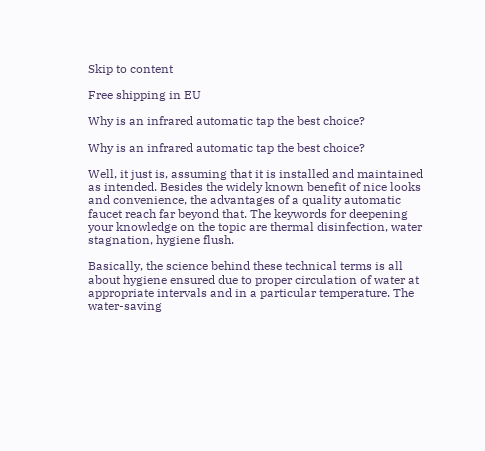Skip to content

Free shipping in EU

Why is an infrared automatic tap the best choice?

Why is an infrared automatic tap the best choice?

Well, it just is, assuming that it is installed and maintained as intended. Besides the widely known benefit of nice looks and convenience, the advantages of a quality automatic faucet reach far beyond that. The keywords for deepening your knowledge on the topic are thermal disinfection, water stagnation, hygiene flush.

Basically, the science behind these technical terms is all about hygiene ensured due to proper circulation of water at appropriate intervals and in a particular temperature. The water-saving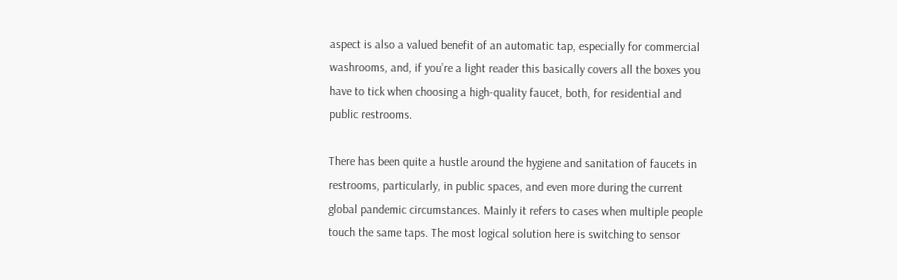aspect is also a valued benefit of an automatic tap, especially for commercial washrooms, and, if you’re a light reader this basically covers all the boxes you have to tick when choosing a high-quality faucet, both, for residential and public restrooms.

There has been quite a hustle around the hygiene and sanitation of faucets in restrooms, particularly, in public spaces, and even more during the current global pandemic circumstances. Mainly it refers to cases when multiple people touch the same taps. The most logical solution here is switching to sensor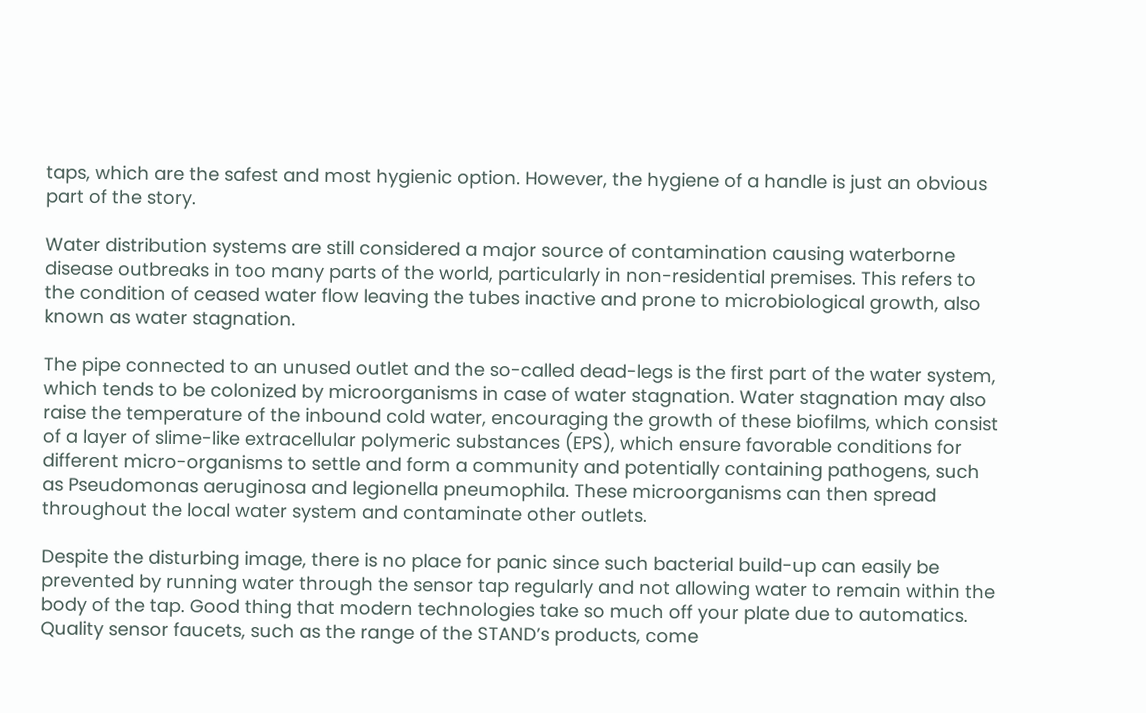taps, which are the safest and most hygienic option. However, the hygiene of a handle is just an obvious part of the story.

Water distribution systems are still considered a major source of contamination causing waterborne disease outbreaks in too many parts of the world, particularly in non-residential premises. This refers to the condition of ceased water flow leaving the tubes inactive and prone to microbiological growth, also known as water stagnation.

The pipe connected to an unused outlet and the so-called dead-legs is the first part of the water system, which tends to be colonized by microorganisms in case of water stagnation. Water stagnation may also raise the temperature of the inbound cold water, encouraging the growth of these biofilms, which consist of a layer of slime-like extracellular polymeric substances (EPS), which ensure favorable conditions for different micro-organisms to settle and form a community and potentially containing pathogens, such as Pseudomonas aeruginosa and legionella pneumophila. These microorganisms can then spread throughout the local water system and contaminate other outlets.

Despite the disturbing image, there is no place for panic since such bacterial build-up can easily be prevented by running water through the sensor tap regularly and not allowing water to remain within the body of the tap. Good thing that modern technologies take so much off your plate due to automatics. Quality sensor faucets, such as the range of the STAND’s products, come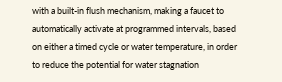with a built-in flush mechanism, making a faucet to automatically activate at programmed intervals, based on either a timed cycle or water temperature, in order to reduce the potential for water stagnation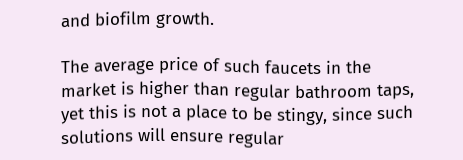and biofilm growth.

The average price of such faucets in the market is higher than regular bathroom taps, yet this is not a place to be stingy, since such solutions will ensure regular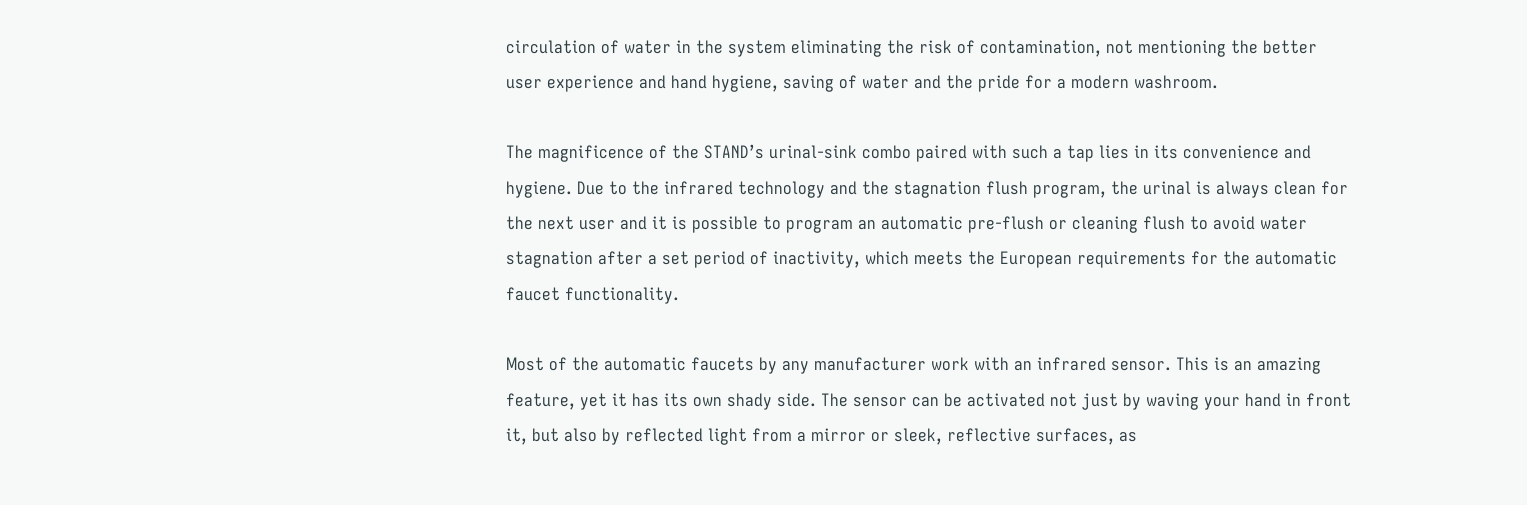circulation of water in the system eliminating the risk of contamination, not mentioning the better user experience and hand hygiene, saving of water and the pride for a modern washroom.

The magnificence of the STAND’s urinal-sink combo paired with such a tap lies in its convenience and hygiene. Due to the infrared technology and the stagnation flush program, the urinal is always clean for the next user and it is possible to program an automatic pre-flush or cleaning flush to avoid water stagnation after a set period of inactivity, which meets the European requirements for the automatic faucet functionality.

Most of the automatic faucets by any manufacturer work with an infrared sensor. This is an amazing feature, yet it has its own shady side. The sensor can be activated not just by waving your hand in front it, but also by reflected light from a mirror or sleek, reflective surfaces, as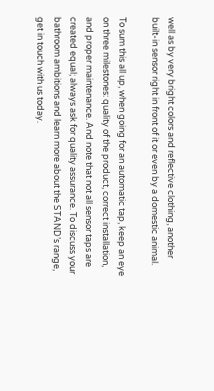well as by very bright colors and reflective clothing, another built-in sensor right in front of it or even by a domestic animal.

To sum this all up, when going for an automatic tap, keep an eye on three milestones: quality of the product, correct installation, and proper maintenance. And note that not all sensor taps are created equal; always ask for quality assurance. To discuss your bathroom ambitions and learn more about the STAND’s range, get in touch with us today.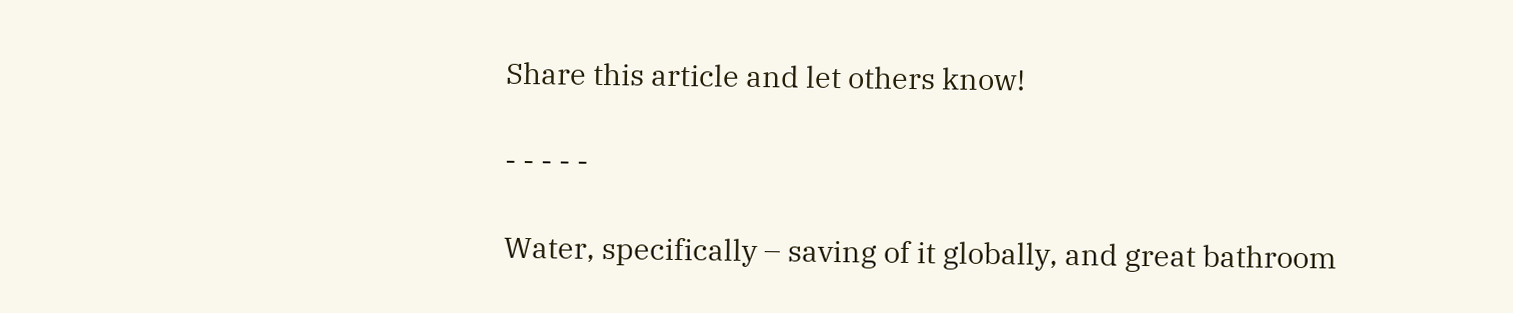Share this article and let others know!

- - - - -

Water, specifically – saving of it globally, and great bathroom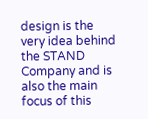design is the very idea behind the STAND Company and is also the main focus of this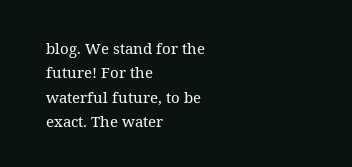blog. We stand for the future! For the waterful future, to be exact. The water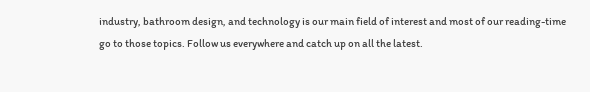industry, bathroom design, and technology is our main field of interest and most of our reading-time go to those topics. Follow us everywhere and catch up on all the latest.